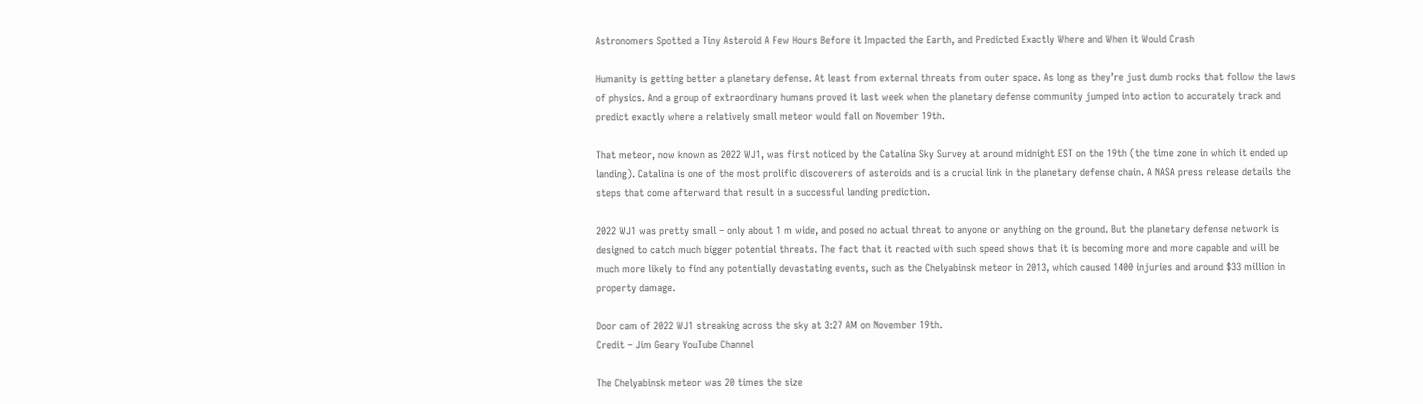Astronomers Spotted a Tiny Asteroid A Few Hours Before it Impacted the Earth, and Predicted Exactly Where and When it Would Crash

Humanity is getting better a planetary defense. At least from external threats from outer space. As long as they’re just dumb rocks that follow the laws of physics. And a group of extraordinary humans proved it last week when the planetary defense community jumped into action to accurately track and predict exactly where a relatively small meteor would fall on November 19th.

That meteor, now known as 2022 WJ1, was first noticed by the Catalina Sky Survey at around midnight EST on the 19th (the time zone in which it ended up landing). Catalina is one of the most prolific discoverers of asteroids and is a crucial link in the planetary defense chain. A NASA press release details the steps that come afterward that result in a successful landing prediction.

2022 WJ1 was pretty small – only about 1 m wide, and posed no actual threat to anyone or anything on the ground. But the planetary defense network is designed to catch much bigger potential threats. The fact that it reacted with such speed shows that it is becoming more and more capable and will be much more likely to find any potentially devastating events, such as the Chelyabinsk meteor in 2013, which caused 1400 injuries and around $33 million in property damage.

Door cam of 2022 WJ1 streaking across the sky at 3:27 AM on November 19th.
Credit – Jim Geary YouTube Channel

The Chelyabinsk meteor was 20 times the size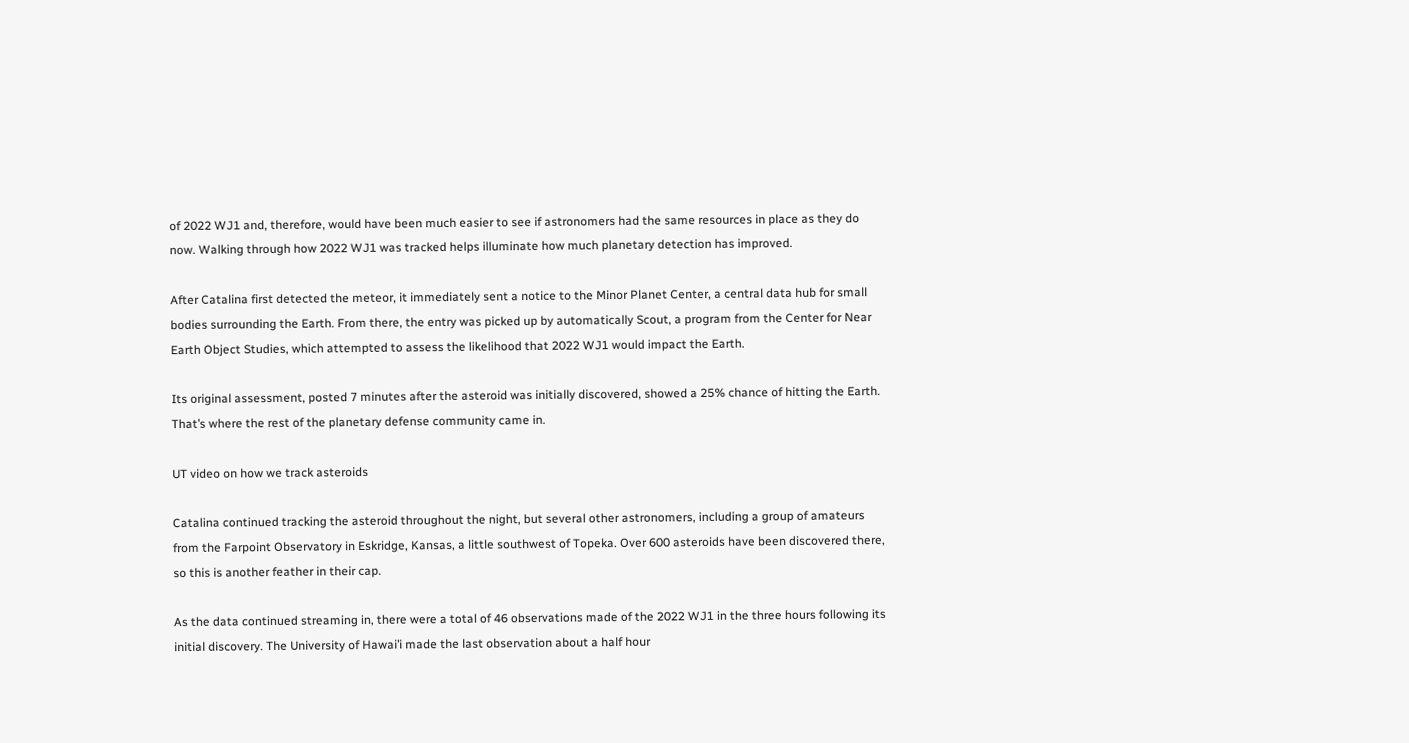of 2022 WJ1 and, therefore, would have been much easier to see if astronomers had the same resources in place as they do now. Walking through how 2022 WJ1 was tracked helps illuminate how much planetary detection has improved.

After Catalina first detected the meteor, it immediately sent a notice to the Minor Planet Center, a central data hub for small bodies surrounding the Earth. From there, the entry was picked up by automatically Scout, a program from the Center for Near Earth Object Studies, which attempted to assess the likelihood that 2022 WJ1 would impact the Earth.

Its original assessment, posted 7 minutes after the asteroid was initially discovered, showed a 25% chance of hitting the Earth. That’s where the rest of the planetary defense community came in.

UT video on how we track asteroids

Catalina continued tracking the asteroid throughout the night, but several other astronomers, including a group of amateurs from the Farpoint Observatory in Eskridge, Kansas, a little southwest of Topeka. Over 600 asteroids have been discovered there, so this is another feather in their cap.

As the data continued streaming in, there were a total of 46 observations made of the 2022 WJ1 in the three hours following its initial discovery. The University of Hawai’i made the last observation about a half hour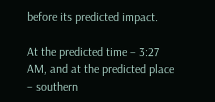before its predicted impact.

At the predicted time – 3:27 AM, and at the predicted place – southern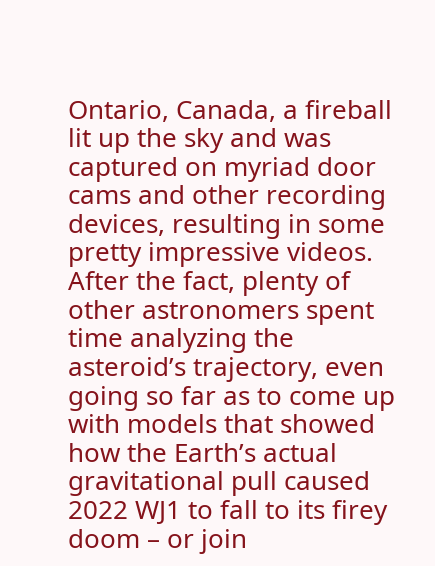Ontario, Canada, a fireball lit up the sky and was captured on myriad door cams and other recording devices, resulting in some pretty impressive videos. After the fact, plenty of other astronomers spent time analyzing the asteroid’s trajectory, even going so far as to come up with models that showed how the Earth’s actual gravitational pull caused 2022 WJ1 to fall to its firey doom – or join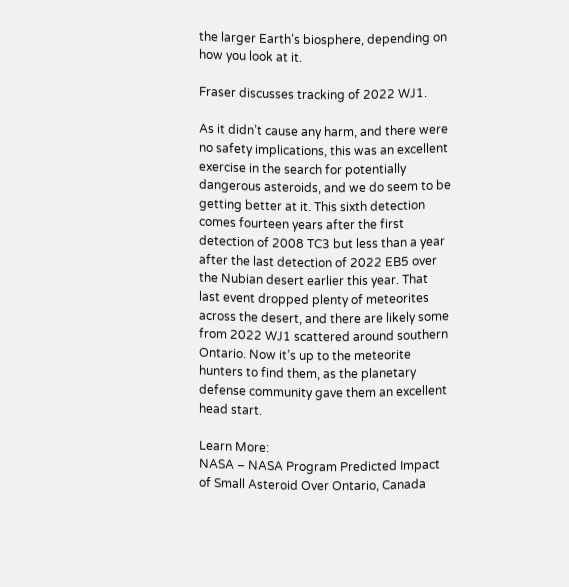the larger Earth’s biosphere, depending on how you look at it.

Fraser discusses tracking of 2022 WJ1.

As it didn’t cause any harm, and there were no safety implications, this was an excellent exercise in the search for potentially dangerous asteroids, and we do seem to be getting better at it. This sixth detection comes fourteen years after the first detection of 2008 TC3 but less than a year after the last detection of 2022 EB5 over the Nubian desert earlier this year. That last event dropped plenty of meteorites across the desert, and there are likely some from 2022 WJ1 scattered around southern Ontario. Now it’s up to the meteorite hunters to find them, as the planetary defense community gave them an excellent head start.

Learn More:
NASA – NASA Program Predicted Impact of Small Asteroid Over Ontario, Canada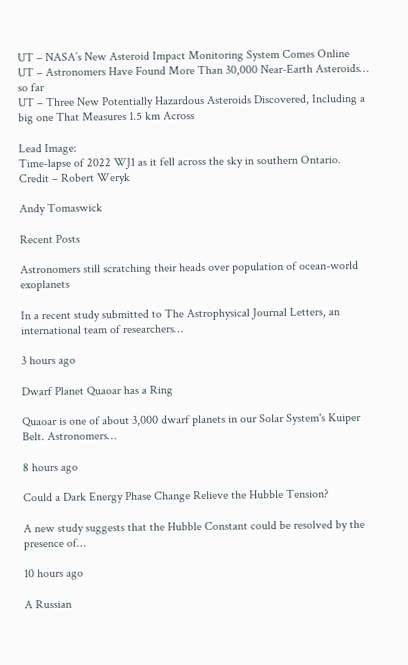UT – NASA’s New Asteroid Impact Monitoring System Comes Online
UT – Astronomers Have Found More Than 30,000 Near-Earth Asteroids… so far
UT – Three New Potentially Hazardous Asteroids Discovered, Including a big one That Measures 1.5 km Across

Lead Image:
Time-lapse of 2022 WJ1 as it fell across the sky in southern Ontario.
Credit – Robert Weryk

Andy Tomaswick

Recent Posts

Astronomers still scratching their heads over population of ocean-world exoplanets

In a recent study submitted to The Astrophysical Journal Letters, an international team of researchers…

3 hours ago

Dwarf Planet Quaoar has a Ring

Quaoar is one of about 3,000 dwarf planets in our Solar System's Kuiper Belt. Astronomers…

8 hours ago

Could a Dark Energy Phase Change Relieve the Hubble Tension?

A new study suggests that the Hubble Constant could be resolved by the presence of…

10 hours ago

A Russian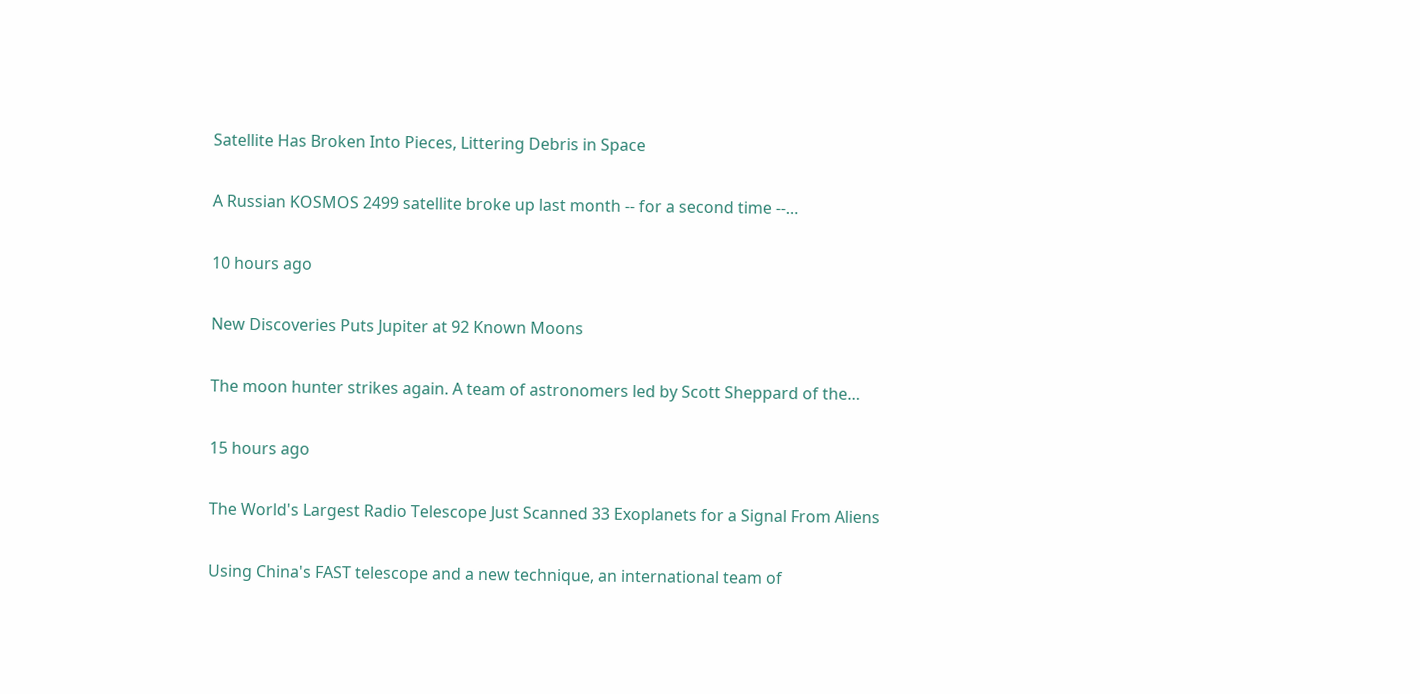Satellite Has Broken Into Pieces, Littering Debris in Space

A Russian KOSMOS 2499 satellite broke up last month -- for a second time --…

10 hours ago

New Discoveries Puts Jupiter at 92 Known Moons

The moon hunter strikes again. A team of astronomers led by Scott Sheppard of the…

15 hours ago

The World's Largest Radio Telescope Just Scanned 33 Exoplanets for a Signal From Aliens

Using China's FAST telescope and a new technique, an international team of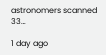astronomers scanned 33…

1 day ago